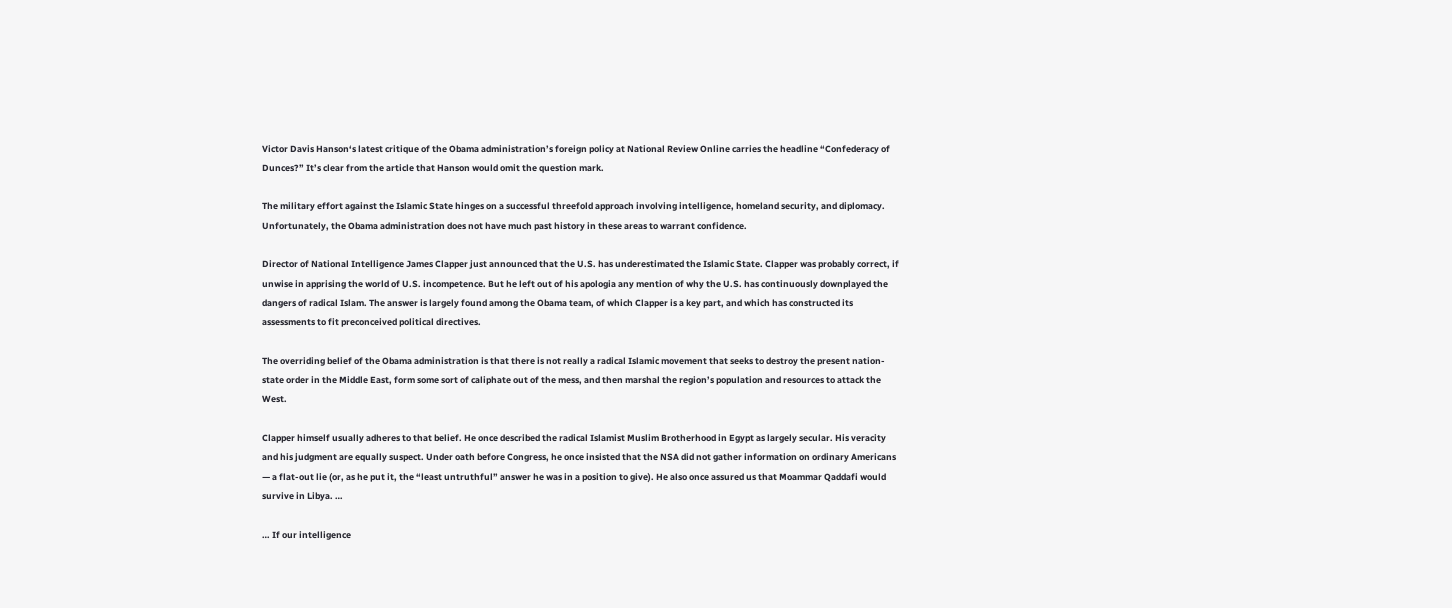Victor Davis Hanson‘s latest critique of the Obama administration’s foreign policy at National Review Online carries the headline “Confederacy of Dunces?” It’s clear from the article that Hanson would omit the question mark.

The military effort against the Islamic State hinges on a successful threefold approach involving intelligence, homeland security, and diplomacy. Unfortunately, the Obama administration does not have much past history in these areas to warrant confidence.

Director of National Intelligence James Clapper just announced that the U.S. has underestimated the Islamic State. Clapper was probably correct, if unwise in apprising the world of U.S. incompetence. But he left out of his apologia any mention of why the U.S. has continuously downplayed the dangers of radical Islam. The answer is largely found among the Obama team, of which Clapper is a key part, and which has constructed its assessments to fit preconceived political directives.

The overriding belief of the Obama administration is that there is not really a radical Islamic movement that seeks to destroy the present nation-state order in the Middle East, form some sort of caliphate out of the mess, and then marshal the region’s population and resources to attack the West.

Clapper himself usually adheres to that belief. He once described the radical Islamist Muslim Brotherhood in Egypt as largely secular. His veracity and his judgment are equally suspect. Under oath before Congress, he once insisted that the NSA did not gather information on ordinary Americans — a flat-out lie (or, as he put it, the “least untruthful” answer he was in a position to give). He also once assured us that Moammar Qaddafi would survive in Libya. …

… If our intelligence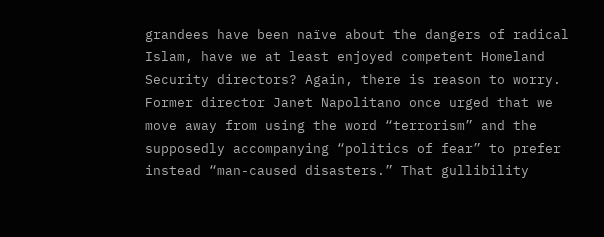grandees have been naïve about the dangers of radical Islam, have we at least enjoyed competent Homeland Security directors? Again, there is reason to worry. Former director Janet Napolitano once urged that we move away from using the word “terrorism” and the supposedly accompanying “politics of fear” to prefer instead “man-caused disasters.” That gullibility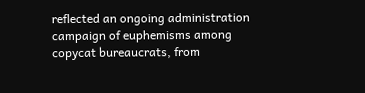reflected an ongoing administration campaign of euphemisms among copycat bureaucrats, from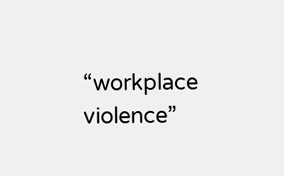“workplace violence”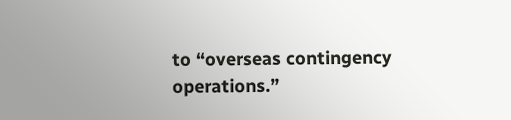to “overseas contingency operations.”